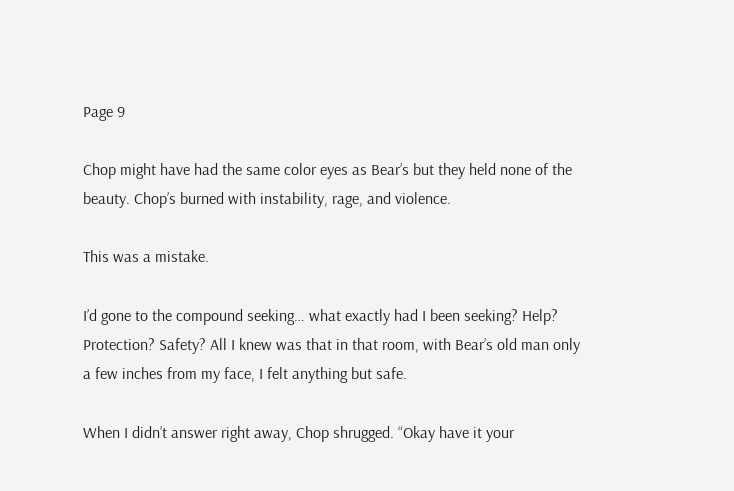Page 9

Chop might have had the same color eyes as Bear’s but they held none of the beauty. Chop’s burned with instability, rage, and violence.

This was a mistake.

I’d gone to the compound seeking… what exactly had I been seeking? Help? Protection? Safety? All I knew was that in that room, with Bear’s old man only a few inches from my face, I felt anything but safe.

When I didn’t answer right away, Chop shrugged. “Okay have it your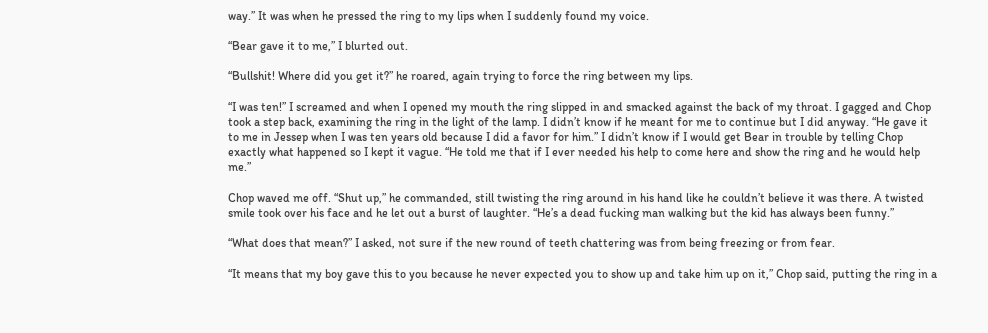way.” It was when he pressed the ring to my lips when I suddenly found my voice.

“Bear gave it to me,” I blurted out.

“Bullshit! Where did you get it?” he roared, again trying to force the ring between my lips.

“I was ten!” I screamed and when I opened my mouth the ring slipped in and smacked against the back of my throat. I gagged and Chop took a step back, examining the ring in the light of the lamp. I didn’t know if he meant for me to continue but I did anyway. “He gave it to me in Jessep when I was ten years old because I did a favor for him.” I didn’t know if I would get Bear in trouble by telling Chop exactly what happened so I kept it vague. “He told me that if I ever needed his help to come here and show the ring and he would help me.”

Chop waved me off. “Shut up,” he commanded, still twisting the ring around in his hand like he couldn’t believe it was there. A twisted smile took over his face and he let out a burst of laughter. “He’s a dead fucking man walking but the kid has always been funny.”

“What does that mean?” I asked, not sure if the new round of teeth chattering was from being freezing or from fear.

“It means that my boy gave this to you because he never expected you to show up and take him up on it,” Chop said, putting the ring in a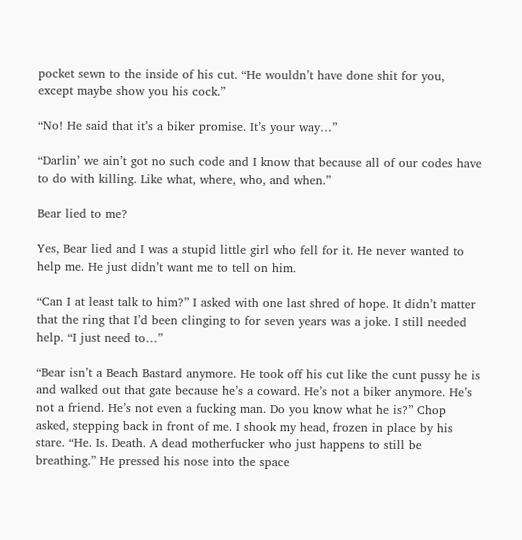pocket sewn to the inside of his cut. “He wouldn’t have done shit for you, except maybe show you his cock.”

“No! He said that it’s a biker promise. It’s your way…”

“Darlin’ we ain’t got no such code and I know that because all of our codes have to do with killing. Like what, where, who, and when.”

Bear lied to me?

Yes, Bear lied and I was a stupid little girl who fell for it. He never wanted to help me. He just didn’t want me to tell on him.

“Can I at least talk to him?” I asked with one last shred of hope. It didn’t matter that the ring that I’d been clinging to for seven years was a joke. I still needed help. “I just need to…”

“Bear isn’t a Beach Bastard anymore. He took off his cut like the cunt pussy he is and walked out that gate because he’s a coward. He’s not a biker anymore. He’s not a friend. He’s not even a fucking man. Do you know what he is?” Chop asked, stepping back in front of me. I shook my head, frozen in place by his stare. “He. Is. Death. A dead motherfucker who just happens to still be breathing.” He pressed his nose into the space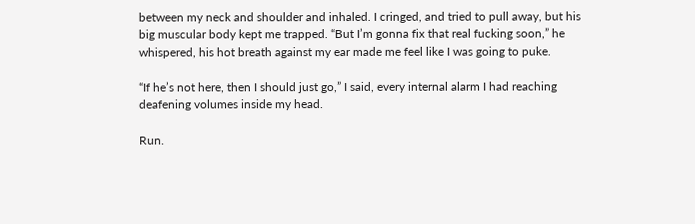between my neck and shoulder and inhaled. I cringed, and tried to pull away, but his big muscular body kept me trapped. “But I’m gonna fix that real fucking soon,” he whispered, his hot breath against my ear made me feel like I was going to puke.

“If he’s not here, then I should just go,” I said, every internal alarm I had reaching deafening volumes inside my head.

Run.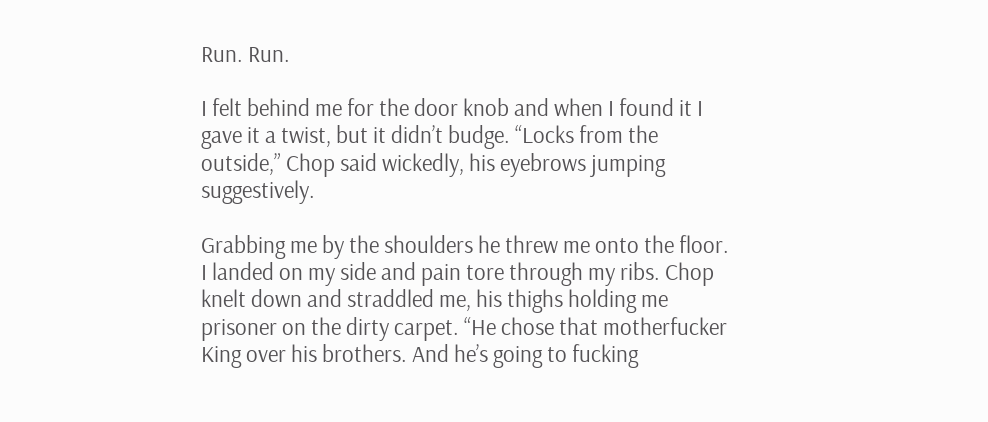Run. Run.

I felt behind me for the door knob and when I found it I gave it a twist, but it didn’t budge. “Locks from the outside,” Chop said wickedly, his eyebrows jumping suggestively.

Grabbing me by the shoulders he threw me onto the floor. I landed on my side and pain tore through my ribs. Chop knelt down and straddled me, his thighs holding me prisoner on the dirty carpet. “He chose that motherfucker King over his brothers. And he’s going to fucking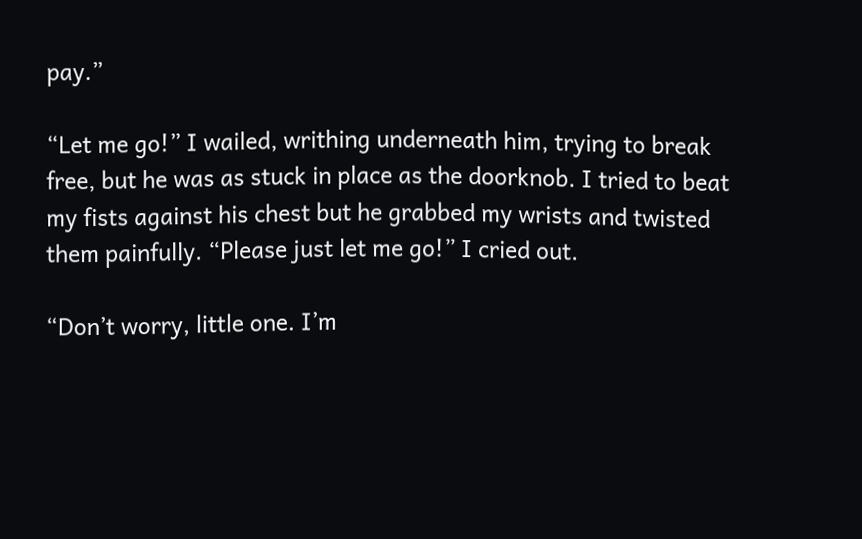pay.”

“Let me go!” I wailed, writhing underneath him, trying to break free, but he was as stuck in place as the doorknob. I tried to beat my fists against his chest but he grabbed my wrists and twisted them painfully. “Please just let me go!” I cried out.

“Don’t worry, little one. I’m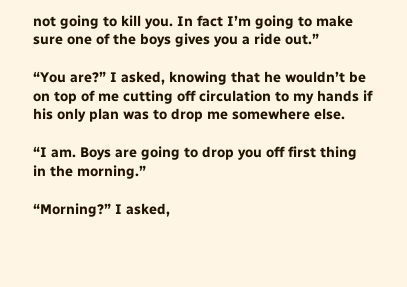not going to kill you. In fact I’m going to make sure one of the boys gives you a ride out.”

“You are?” I asked, knowing that he wouldn’t be on top of me cutting off circulation to my hands if his only plan was to drop me somewhere else.

“I am. Boys are going to drop you off first thing in the morning.”

“Morning?” I asked,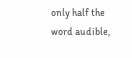only half the word audible,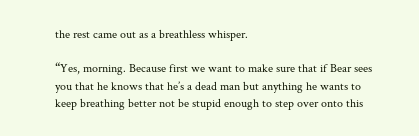the rest came out as a breathless whisper.

“Yes, morning. Because first we want to make sure that if Bear sees you that he knows that he’s a dead man but anything he wants to keep breathing better not be stupid enough to step over onto this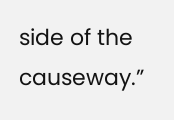side of the causeway.”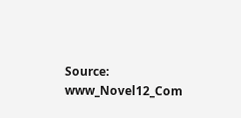Source: www_Novel12_Com